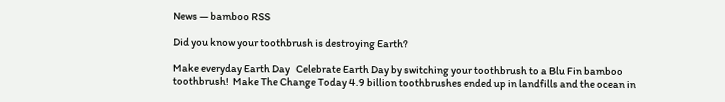News — bamboo RSS

Did you know your toothbrush is destroying Earth?

Make everyday Earth Day   Celebrate Earth Day by switching your toothbrush to a Blu Fin bamboo toothbrush!  Make The Change Today 4.9 billion toothbrushes ended up in landfills and the ocean in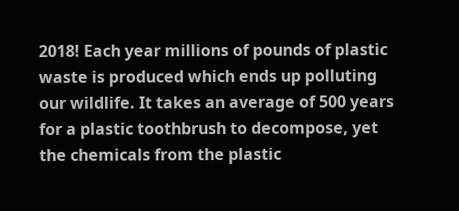2018! Each year millions of pounds of plastic waste is produced which ends up polluting our wildlife. It takes an average of 500 years for a plastic toothbrush to decompose, yet the chemicals from the plastic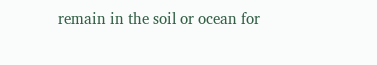remain in the soil or ocean for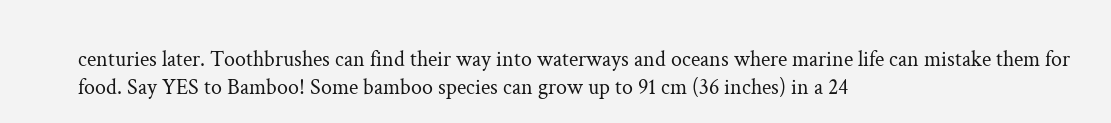centuries later. Toothbrushes can find their way into waterways and oceans where marine life can mistake them for food. Say YES to Bamboo! Some bamboo species can grow up to 91 cm (36 inches) in a 24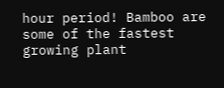hour period! Bamboo are some of the fastest growing plant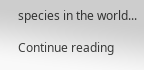species in the world...

Continue reading